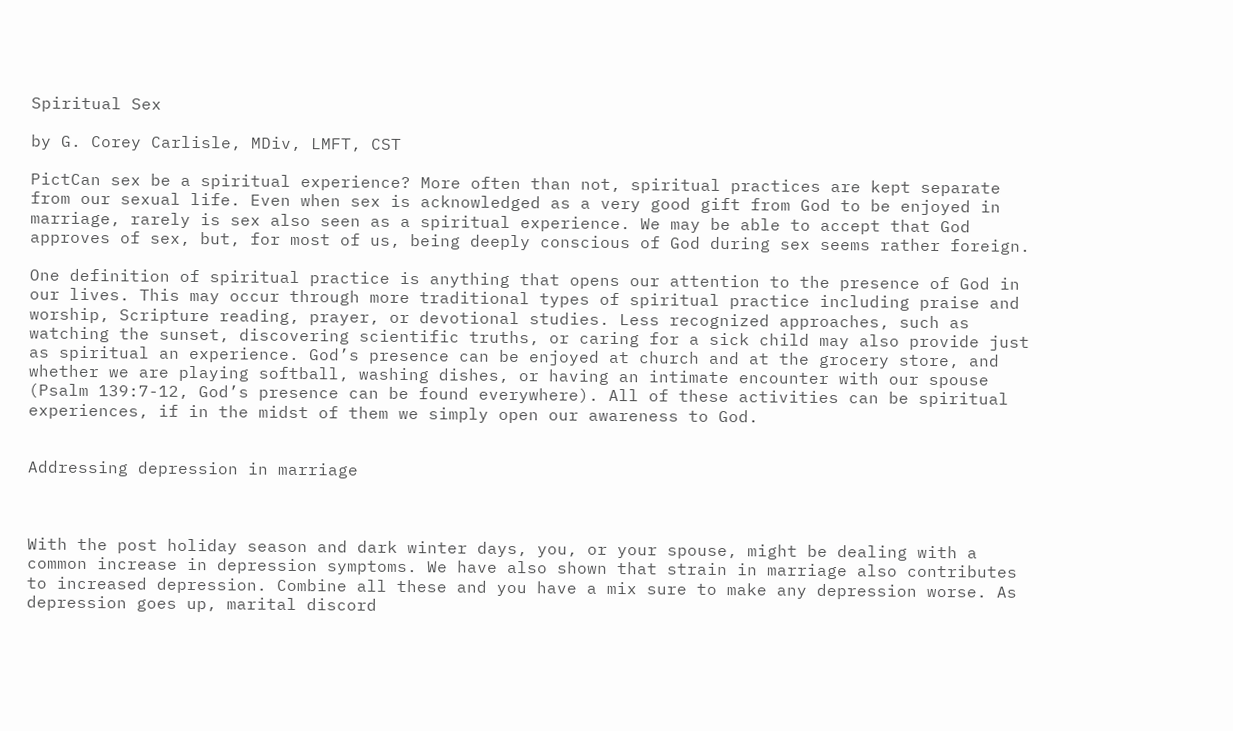Spiritual Sex

by G. Corey Carlisle, MDiv, LMFT, CST

PictCan sex be a spiritual experience? More often than not, spiritual practices are kept separate from our sexual life. Even when sex is acknowledged as a very good gift from God to be enjoyed in marriage, rarely is sex also seen as a spiritual experience. We may be able to accept that God approves of sex, but, for most of us, being deeply conscious of God during sex seems rather foreign.

One definition of spiritual practice is anything that opens our attention to the presence of God in our lives. This may occur through more traditional types of spiritual practice including praise and worship, Scripture reading, prayer, or devotional studies. Less recognized approaches, such as watching the sunset, discovering scientific truths, or caring for a sick child may also provide just as spiritual an experience. God’s presence can be enjoyed at church and at the grocery store, and whether we are playing softball, washing dishes, or having an intimate encounter with our spouse (Psalm 139:7-12, God’s presence can be found everywhere). All of these activities can be spiritual experiences, if in the midst of them we simply open our awareness to God.


Addressing depression in marriage



With the post holiday season and dark winter days, you, or your spouse, might be dealing with a common increase in depression symptoms. We have also shown that strain in marriage also contributes to increased depression. Combine all these and you have a mix sure to make any depression worse. As depression goes up, marital discord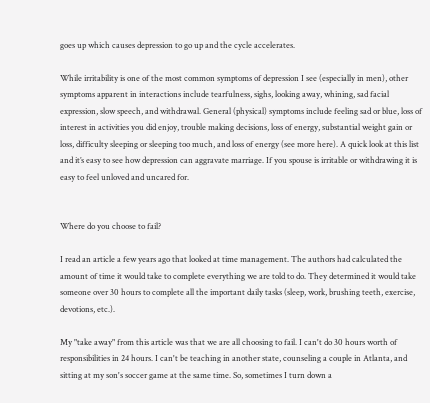goes up which causes depression to go up and the cycle accelerates.

While irritability is one of the most common symptoms of depression I see (especially in men), other symptoms apparent in interactions include tearfulness, sighs, looking away, whining, sad facial expression, slow speech, and withdrawal. General (physical) symptoms include feeling sad or blue, loss of interest in activities you did enjoy, trouble making decisions, loss of energy, substantial weight gain or loss, difficulty sleeping or sleeping too much, and loss of energy (see more here). A quick look at this list and it’s easy to see how depression can aggravate marriage. If you spouse is irritable or withdrawing it is easy to feel unloved and uncared for.


Where do you choose to fail?

I read an article a few years ago that looked at time management. The authors had calculated the amount of time it would take to complete everything we are told to do. They determined it would take someone over 30 hours to complete all the important daily tasks (sleep, work, brushing teeth, exercise, devotions, etc.).

My "take away" from this article was that we are all choosing to fail. I can't do 30 hours worth of responsibilities in 24 hours. I can't be teaching in another state, counseling a couple in Atlanta, and sitting at my son's soccer game at the same time. So, sometimes I turn down a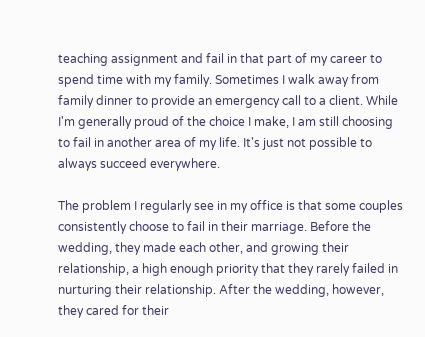teaching assignment and fail in that part of my career to spend time with my family. Sometimes I walk away from family dinner to provide an emergency call to a client. While I'm generally proud of the choice I make, I am still choosing to fail in another area of my life. It's just not possible to always succeed everywhere.

The problem I regularly see in my office is that some couples consistently choose to fail in their marriage. Before the wedding, they made each other, and growing their relationship, a high enough priority that they rarely failed in nurturing their relationship. After the wedding, however, they cared for their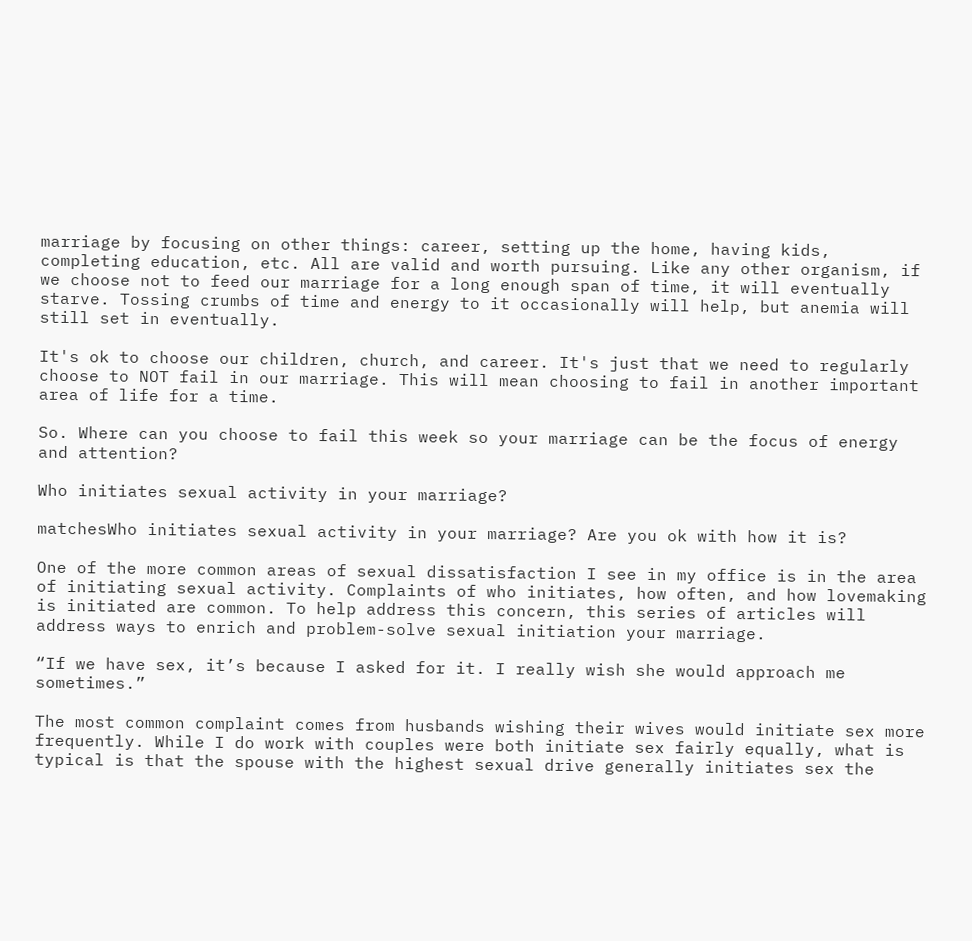marriage by focusing on other things: career, setting up the home, having kids, completing education, etc. All are valid and worth pursuing. Like any other organism, if we choose not to feed our marriage for a long enough span of time, it will eventually starve. Tossing crumbs of time and energy to it occasionally will help, but anemia will still set in eventually.

It's ok to choose our children, church, and career. It's just that we need to regularly choose to NOT fail in our marriage. This will mean choosing to fail in another important area of life for a time.

So. Where can you choose to fail this week so your marriage can be the focus of energy and attention?

Who initiates sexual activity in your marriage?

matchesWho initiates sexual activity in your marriage? Are you ok with how it is?

One of the more common areas of sexual dissatisfaction I see in my office is in the area of initiating sexual activity. Complaints of who initiates, how often, and how lovemaking is initiated are common. To help address this concern, this series of articles will address ways to enrich and problem-solve sexual initiation your marriage.

“If we have sex, it’s because I asked for it. I really wish she would approach me sometimes.”

The most common complaint comes from husbands wishing their wives would initiate sex more frequently. While I do work with couples were both initiate sex fairly equally, what is typical is that the spouse with the highest sexual drive generally initiates sex the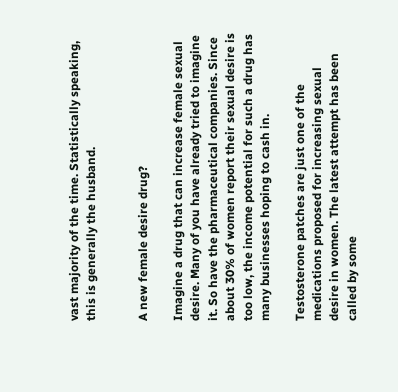vast majority of the time. Statistically speaking, this is generally the husband.


A new female desire drug?

Imagine a drug that can increase female sexual desire. Many of you have already tried to imagine it. So have the pharmaceutical companies. Since about 30% of women report their sexual desire is too low, the income potential for such a drug has many businesses hoping to cash in.

Testosterone patches are just one of the medications proposed for increasing sexual desire in women. The latest attempt has been called by some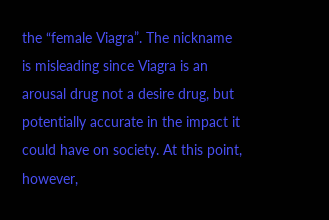the “female Viagra”. The nickname is misleading since Viagra is an arousal drug not a desire drug, but potentially accurate in the impact it could have on society. At this point, however,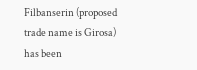Filbanserin (proposed trade name is Girosa) has been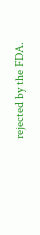rejected by the FDA.